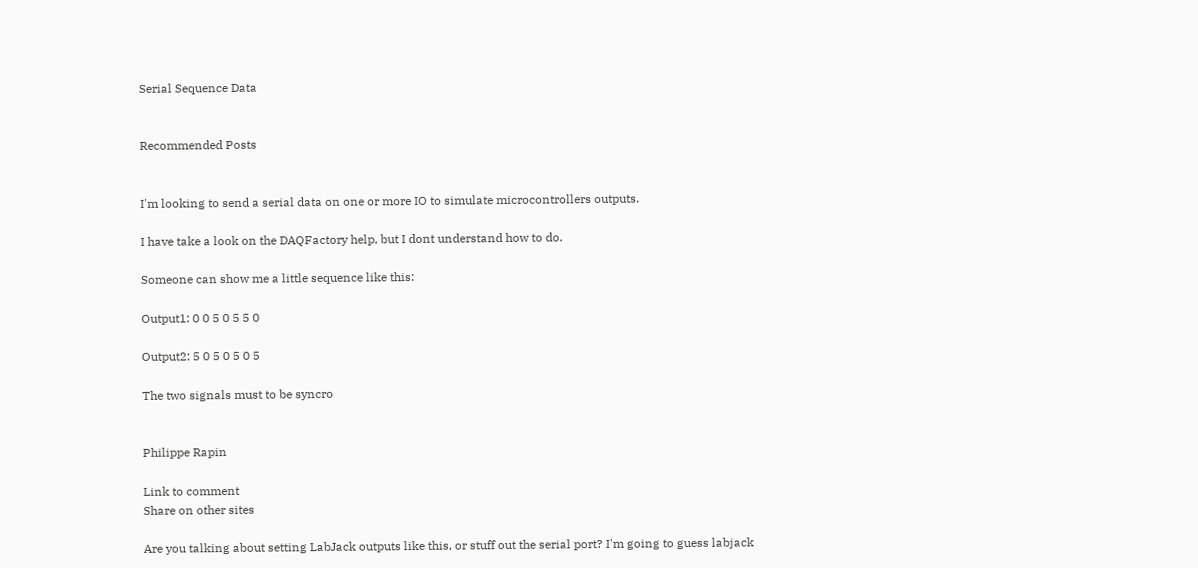Serial Sequence Data


Recommended Posts


I'm looking to send a serial data on one or more IO to simulate microcontrollers outputs.

I have take a look on the DAQFactory help, but I dont understand how to do.

Someone can show me a little sequence like this:

Output1: 0 0 5 0 5 5 0

Output2: 5 0 5 0 5 0 5

The two signals must to be syncro


Philippe Rapin

Link to comment
Share on other sites

Are you talking about setting LabJack outputs like this, or stuff out the serial port? I'm going to guess labjack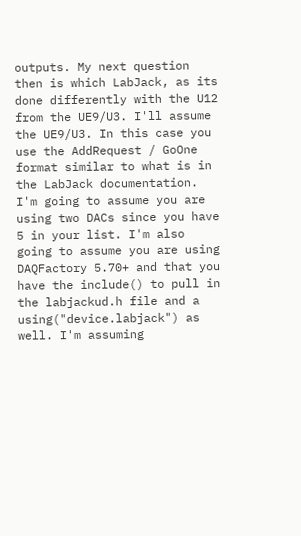outputs. My next question then is which LabJack, as its done differently with the U12 from the UE9/U3. I'll assume the UE9/U3. In this case you use the AddRequest / GoOne format similar to what is in the LabJack documentation. I'm going to assume you are using two DACs since you have 5 in your list. I'm also going to assume you are using DAQFactory 5.70+ and that you have the include() to pull in the labjackud.h file and a using("device.labjack") as well. I'm assuming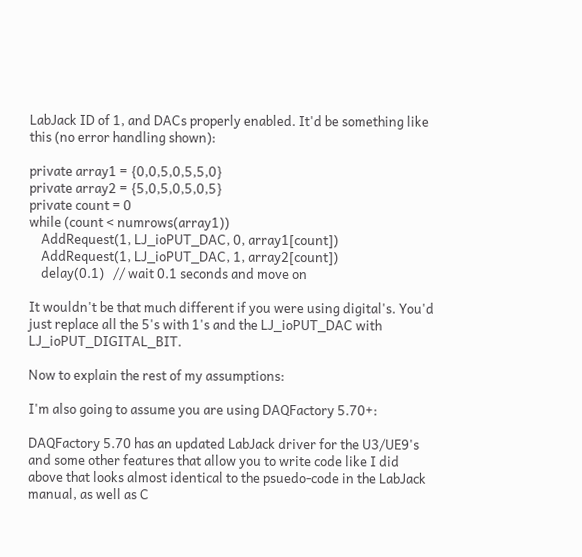LabJack ID of 1, and DACs properly enabled. It'd be something like this (no error handling shown):

private array1 = {0,0,5,0,5,5,0}
private array2 = {5,0,5,0,5,0,5}
private count = 0
while (count < numrows(array1))
    AddRequest(1, LJ_ioPUT_DAC, 0, array1[count])
    AddRequest(1, LJ_ioPUT_DAC, 1, array2[count])
    delay(0.1)   // wait 0.1 seconds and move on

It wouldn't be that much different if you were using digital's. You'd just replace all the 5's with 1's and the LJ_ioPUT_DAC with LJ_ioPUT_DIGITAL_BIT.

Now to explain the rest of my assumptions:

I'm also going to assume you are using DAQFactory 5.70+:

DAQFactory 5.70 has an updated LabJack driver for the U3/UE9's and some other features that allow you to write code like I did above that looks almost identical to the psuedo-code in the LabJack manual, as well as C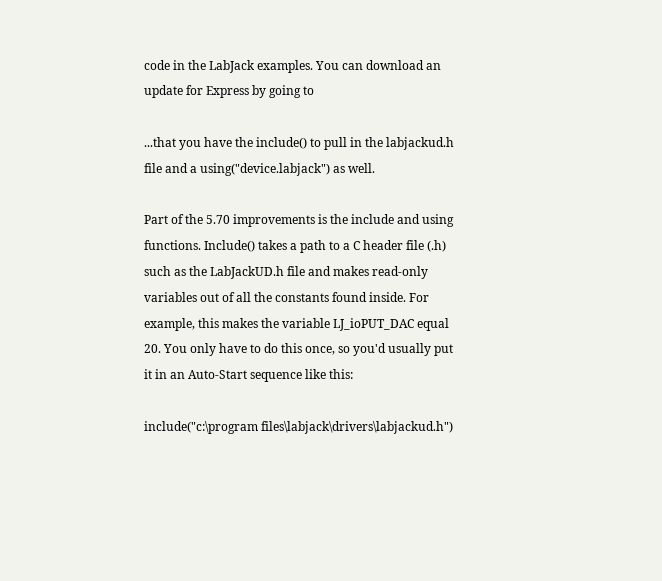code in the LabJack examples. You can download an update for Express by going to

...that you have the include() to pull in the labjackud.h file and a using("device.labjack") as well.

Part of the 5.70 improvements is the include and using functions. Include() takes a path to a C header file (.h) such as the LabJackUD.h file and makes read-only variables out of all the constants found inside. For example, this makes the variable LJ_ioPUT_DAC equal 20. You only have to do this once, so you'd usually put it in an Auto-Start sequence like this:

include("c:\program files\labjack\drivers\labjackud.h")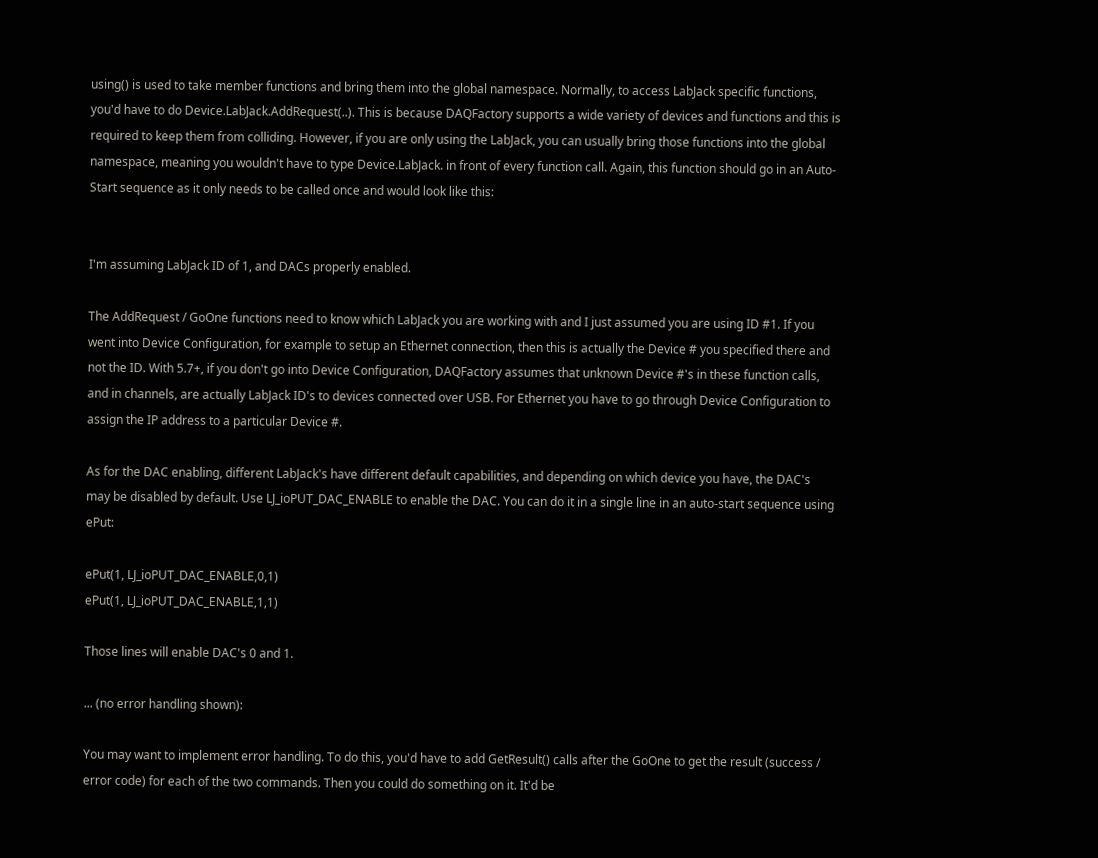using() is used to take member functions and bring them into the global namespace. Normally, to access LabJack specific functions, you'd have to do Device.LabJack.AddRequest(..). This is because DAQFactory supports a wide variety of devices and functions and this is required to keep them from colliding. However, if you are only using the LabJack, you can usually bring those functions into the global namespace, meaning you wouldn't have to type Device.LabJack. in front of every function call. Again, this function should go in an Auto-Start sequence as it only needs to be called once and would look like this:


I'm assuming LabJack ID of 1, and DACs properly enabled.

The AddRequest / GoOne functions need to know which LabJack you are working with and I just assumed you are using ID #1. If you went into Device Configuration, for example to setup an Ethernet connection, then this is actually the Device # you specified there and not the ID. With 5.7+, if you don't go into Device Configuration, DAQFactory assumes that unknown Device #'s in these function calls, and in channels, are actually LabJack ID's to devices connected over USB. For Ethernet you have to go through Device Configuration to assign the IP address to a particular Device #.

As for the DAC enabling, different LabJack's have different default capabilities, and depending on which device you have, the DAC's may be disabled by default. Use LJ_ioPUT_DAC_ENABLE to enable the DAC. You can do it in a single line in an auto-start sequence using ePut:

ePut(1, LJ_ioPUT_DAC_ENABLE,0,1)
ePut(1, LJ_ioPUT_DAC_ENABLE,1,1)

Those lines will enable DAC's 0 and 1.

... (no error handling shown):

You may want to implement error handling. To do this, you'd have to add GetResult() calls after the GoOne to get the result (success / error code) for each of the two commands. Then you could do something on it. It'd be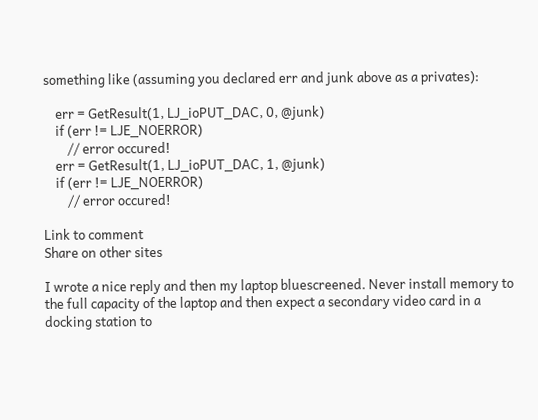something like (assuming you declared err and junk above as a privates):

    err = GetResult(1, LJ_ioPUT_DAC, 0, @junk)
    if (err != LJE_NOERROR)
        // error occured!
    err = GetResult(1, LJ_ioPUT_DAC, 1, @junk)
    if (err != LJE_NOERROR)
        // error occured!

Link to comment
Share on other sites

I wrote a nice reply and then my laptop bluescreened. Never install memory to the full capacity of the laptop and then expect a secondary video card in a docking station to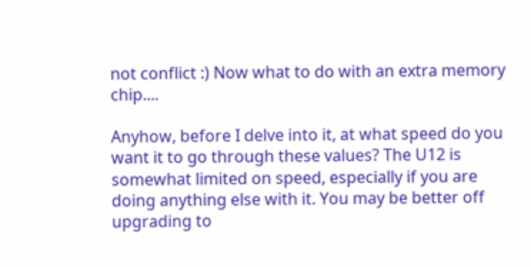not conflict :) Now what to do with an extra memory chip....

Anyhow, before I delve into it, at what speed do you want it to go through these values? The U12 is somewhat limited on speed, especially if you are doing anything else with it. You may be better off upgrading to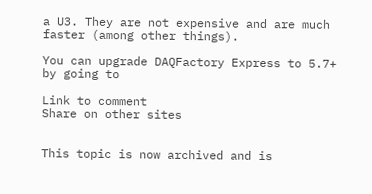a U3. They are not expensive and are much faster (among other things).

You can upgrade DAQFactory Express to 5.7+ by going to

Link to comment
Share on other sites


This topic is now archived and is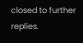closed to further replies.